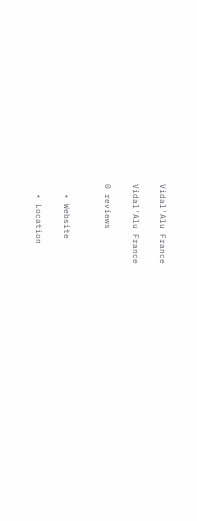Vidal'Alu France

Vidal'Alu France

0 reviews


  • Website

  • Location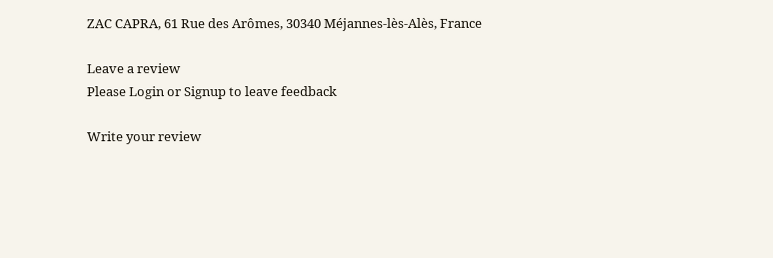ZAC CAPRA, 61 Rue des Arômes, 30340 Méjannes-lès-Alès, France

Leave a review
Please Login or Signup to leave feedback

Write your review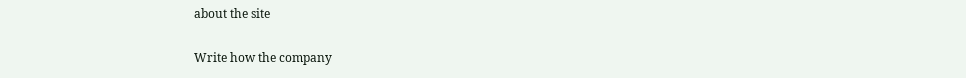about the site

Write how the company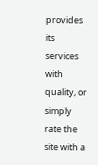provides its services with quality, or simply rate the site with a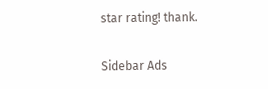star rating! thank.

Sidebar Ads